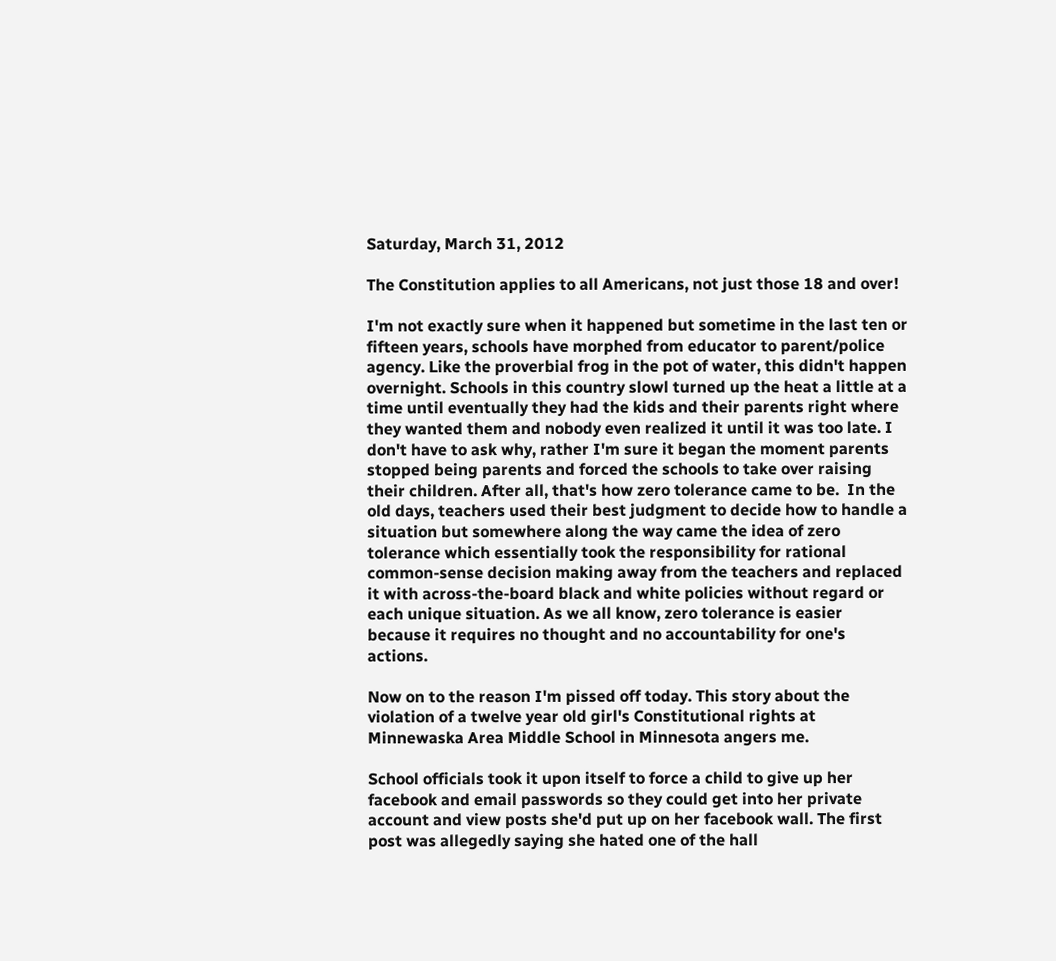Saturday, March 31, 2012

The Constitution applies to all Americans, not just those 18 and over!

I'm not exactly sure when it happened but sometime in the last ten or fifteen years, schools have morphed from educator to parent/police agency. Like the proverbial frog in the pot of water, this didn't happen overnight. Schools in this country slowl turned up the heat a little at a time until eventually they had the kids and their parents right where they wanted them and nobody even realized it until it was too late. I don't have to ask why, rather I'm sure it began the moment parents stopped being parents and forced the schools to take over raising their children. After all, that's how zero tolerance came to be.  In the old days, teachers used their best judgment to decide how to handle a situation but somewhere along the way came the idea of zero tolerance which essentially took the responsibility for rational common-sense decision making away from the teachers and replaced it with across-the-board black and white policies without regard or each unique situation. As we all know, zero tolerance is easier because it requires no thought and no accountability for one's actions.

Now on to the reason I'm pissed off today. This story about the violation of a twelve year old girl's Constitutional rights at Minnewaska Area Middle School in Minnesota angers me.

School officials took it upon itself to force a child to give up her facebook and email passwords so they could get into her private account and view posts she'd put up on her facebook wall. The first post was allegedly saying she hated one of the hall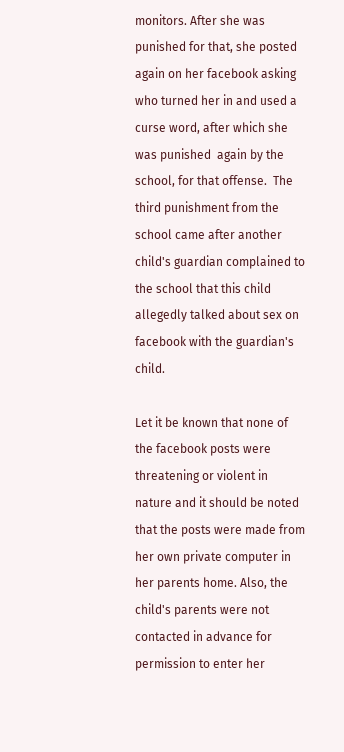monitors. After she was punished for that, she posted again on her facebook asking who turned her in and used a curse word, after which she was punished  again by the school, for that offense.  The third punishment from the school came after another child's guardian complained to the school that this child allegedly talked about sex on facebook with the guardian's child.

Let it be known that none of the facebook posts were threatening or violent in nature and it should be noted that the posts were made from her own private computer in her parents home. Also, the child's parents were not contacted in advance for permission to enter her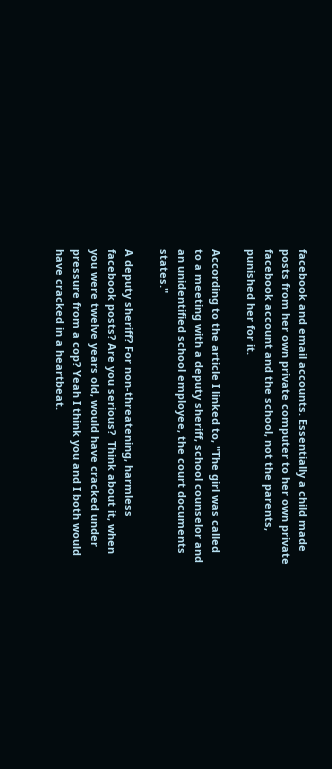facebook and email accounts. Essentially a child made posts from her own private computer to her own private facebook account and the school, not the parents, punished her for it.

According to the article I linked to, "The girl was called to a meeting with a deputy sheriff, school counselor and an unidentified school employee, the court documents states."

A deputy sheriff? For non-threatening, harmless facebook posts? Are you serious?  Think about it, when you were twelve years old, would have cracked under pressure from a cop? Yeah I think you and I both would have cracked in a heartbeat.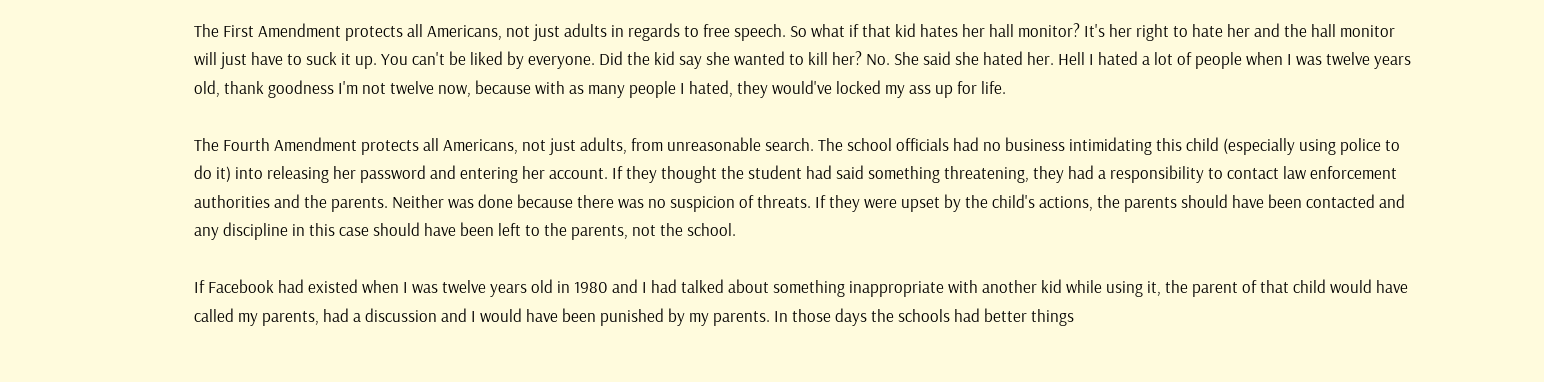The First Amendment protects all Americans, not just adults in regards to free speech. So what if that kid hates her hall monitor? It's her right to hate her and the hall monitor will just have to suck it up. You can't be liked by everyone. Did the kid say she wanted to kill her? No. She said she hated her. Hell I hated a lot of people when I was twelve years old, thank goodness I'm not twelve now, because with as many people I hated, they would've locked my ass up for life.

The Fourth Amendment protects all Americans, not just adults, from unreasonable search. The school officials had no business intimidating this child (especially using police to do it) into releasing her password and entering her account. If they thought the student had said something threatening, they had a responsibility to contact law enforcement authorities and the parents. Neither was done because there was no suspicion of threats. If they were upset by the child's actions, the parents should have been contacted and any discipline in this case should have been left to the parents, not the school.

If Facebook had existed when I was twelve years old in 1980 and I had talked about something inappropriate with another kid while using it, the parent of that child would have called my parents, had a discussion and I would have been punished by my parents. In those days the schools had better things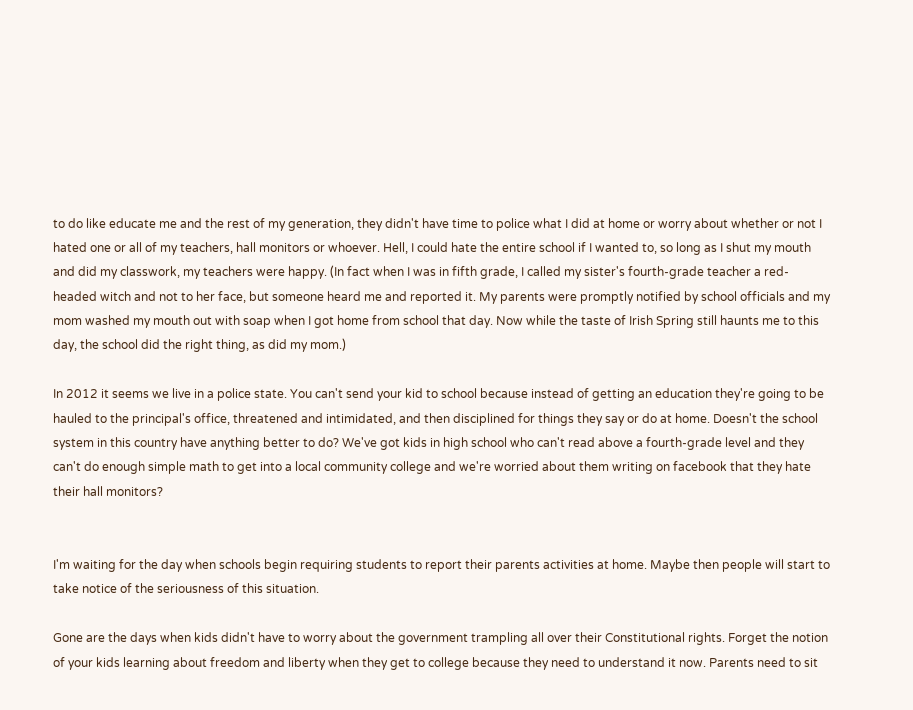to do like educate me and the rest of my generation, they didn't have time to police what I did at home or worry about whether or not I hated one or all of my teachers, hall monitors or whoever. Hell, I could hate the entire school if I wanted to, so long as I shut my mouth and did my classwork, my teachers were happy. (In fact when I was in fifth grade, I called my sister's fourth-grade teacher a red-headed witch and not to her face, but someone heard me and reported it. My parents were promptly notified by school officials and my mom washed my mouth out with soap when I got home from school that day. Now while the taste of Irish Spring still haunts me to this day, the school did the right thing, as did my mom.)

In 2012 it seems we live in a police state. You can't send your kid to school because instead of getting an education they're going to be hauled to the principal's office, threatened and intimidated, and then disciplined for things they say or do at home. Doesn't the school system in this country have anything better to do? We've got kids in high school who can't read above a fourth-grade level and they can't do enough simple math to get into a local community college and we're worried about them writing on facebook that they hate their hall monitors?


I'm waiting for the day when schools begin requiring students to report their parents activities at home. Maybe then people will start to take notice of the seriousness of this situation.

Gone are the days when kids didn't have to worry about the government trampling all over their Constitutional rights. Forget the notion of your kids learning about freedom and liberty when they get to college because they need to understand it now. Parents need to sit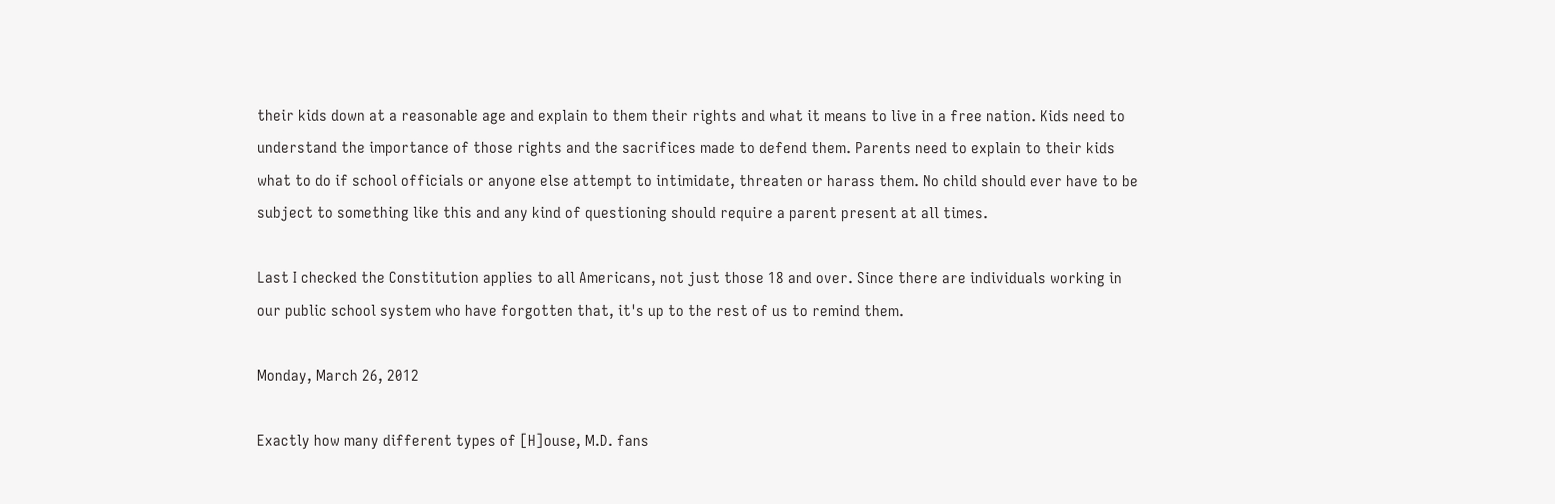their kids down at a reasonable age and explain to them their rights and what it means to live in a free nation. Kids need to understand the importance of those rights and the sacrifices made to defend them. Parents need to explain to their kids what to do if school officials or anyone else attempt to intimidate, threaten or harass them. No child should ever have to be subject to something like this and any kind of questioning should require a parent present at all times.

Last I checked the Constitution applies to all Americans, not just those 18 and over. Since there are individuals working in our public school system who have forgotten that, it's up to the rest of us to remind them.

Monday, March 26, 2012

Exactly how many different types of [H]ouse, M.D. fans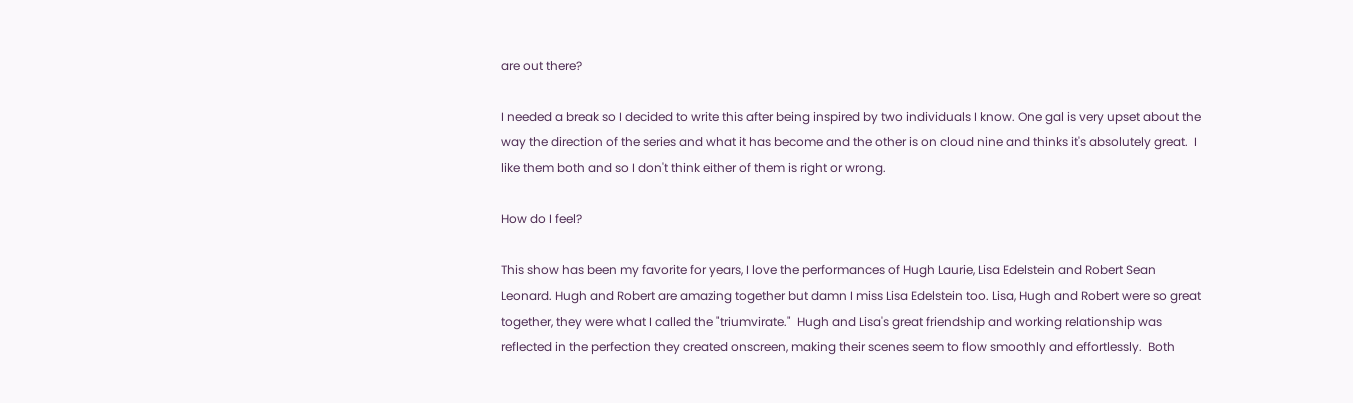are out there?

I needed a break so I decided to write this after being inspired by two individuals I know. One gal is very upset about the way the direction of the series and what it has become and the other is on cloud nine and thinks it's absolutely great.  I like them both and so I don't think either of them is right or wrong.

How do I feel?

This show has been my favorite for years, I love the performances of Hugh Laurie, Lisa Edelstein and Robert Sean Leonard. Hugh and Robert are amazing together but damn I miss Lisa Edelstein too. Lisa, Hugh and Robert were so great together, they were what I called the "triumvirate."  Hugh and Lisa's great friendship and working relationship was reflected in the perfection they created onscreen, making their scenes seem to flow smoothly and effortlessly.  Both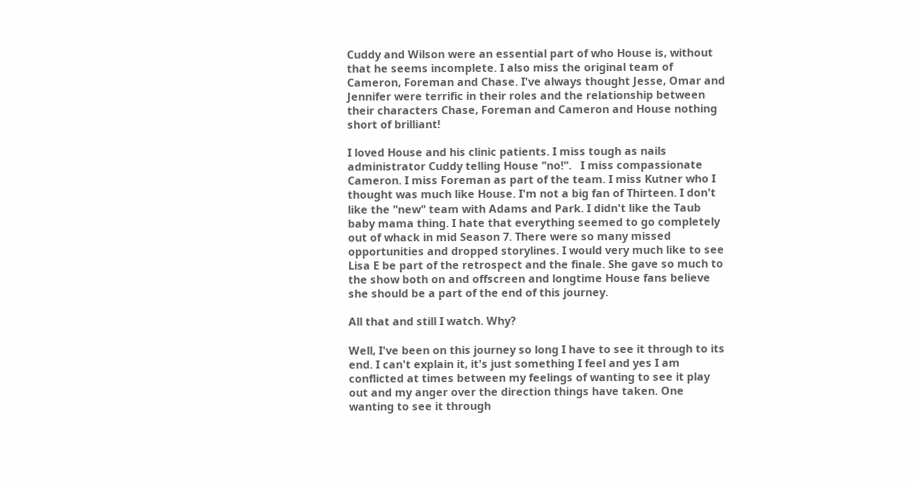Cuddy and Wilson were an essential part of who House is, without that he seems incomplete. I also miss the original team of Cameron, Foreman and Chase. I've always thought Jesse, Omar and Jennifer were terrific in their roles and the relationship between their characters Chase, Foreman and Cameron and House nothing short of brilliant!

I loved House and his clinic patients. I miss tough as nails administrator Cuddy telling House "no!".   I miss compassionate Cameron. I miss Foreman as part of the team. I miss Kutner who I thought was much like House. I'm not a big fan of Thirteen. I don't like the "new" team with Adams and Park. I didn't like the Taub baby mama thing. I hate that everything seemed to go completely out of whack in mid Season 7. There were so many missed opportunities and dropped storylines. I would very much like to see Lisa E be part of the retrospect and the finale. She gave so much to the show both on and offscreen and longtime House fans believe she should be a part of the end of this journey.

All that and still I watch. Why?

Well, I've been on this journey so long I have to see it through to its end. I can't explain it, it's just something I feel and yes I am conflicted at times between my feelings of wanting to see it play out and my anger over the direction things have taken. One wanting to see it through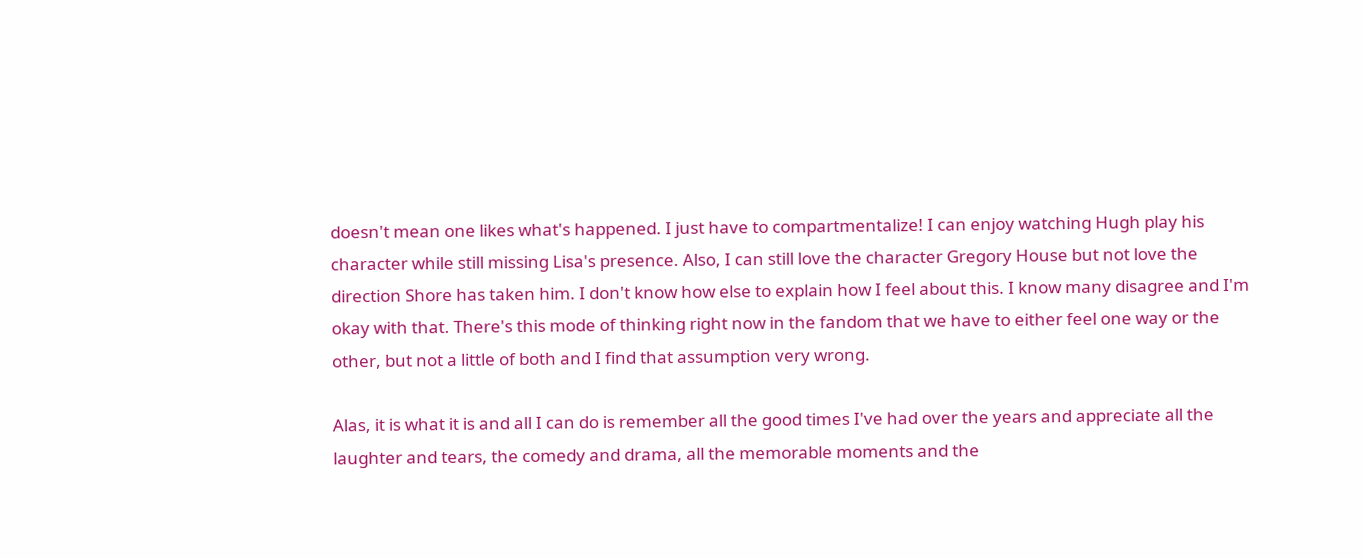doesn't mean one likes what's happened. I just have to compartmentalize! I can enjoy watching Hugh play his character while still missing Lisa's presence. Also, I can still love the character Gregory House but not love the direction Shore has taken him. I don't know how else to explain how I feel about this. I know many disagree and I'm okay with that. There's this mode of thinking right now in the fandom that we have to either feel one way or the other, but not a little of both and I find that assumption very wrong.

Alas, it is what it is and all I can do is remember all the good times I've had over the years and appreciate all the laughter and tears, the comedy and drama, all the memorable moments and the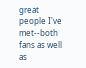great people I've met--both fans as well as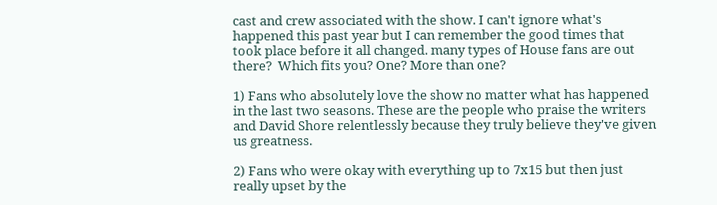cast and crew associated with the show. I can't ignore what's happened this past year but I can remember the good times that took place before it all changed. many types of House fans are out there?  Which fits you? One? More than one?

1) Fans who absolutely love the show no matter what has happened in the last two seasons. These are the people who praise the writers and David Shore relentlessly because they truly believe they've given us greatness.

2) Fans who were okay with everything up to 7x15 but then just really upset by the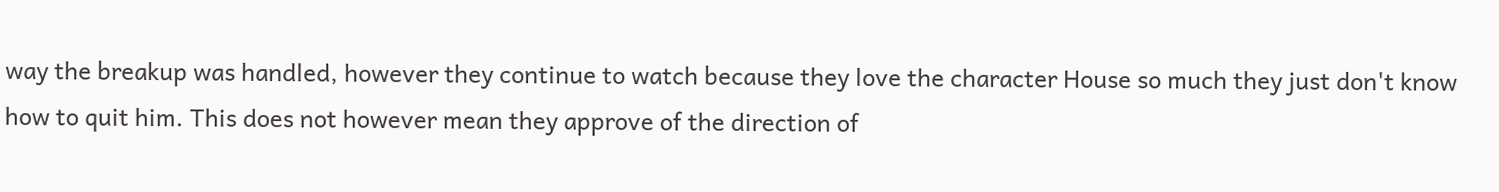way the breakup was handled, however they continue to watch because they love the character House so much they just don't know how to quit him. This does not however mean they approve of the direction of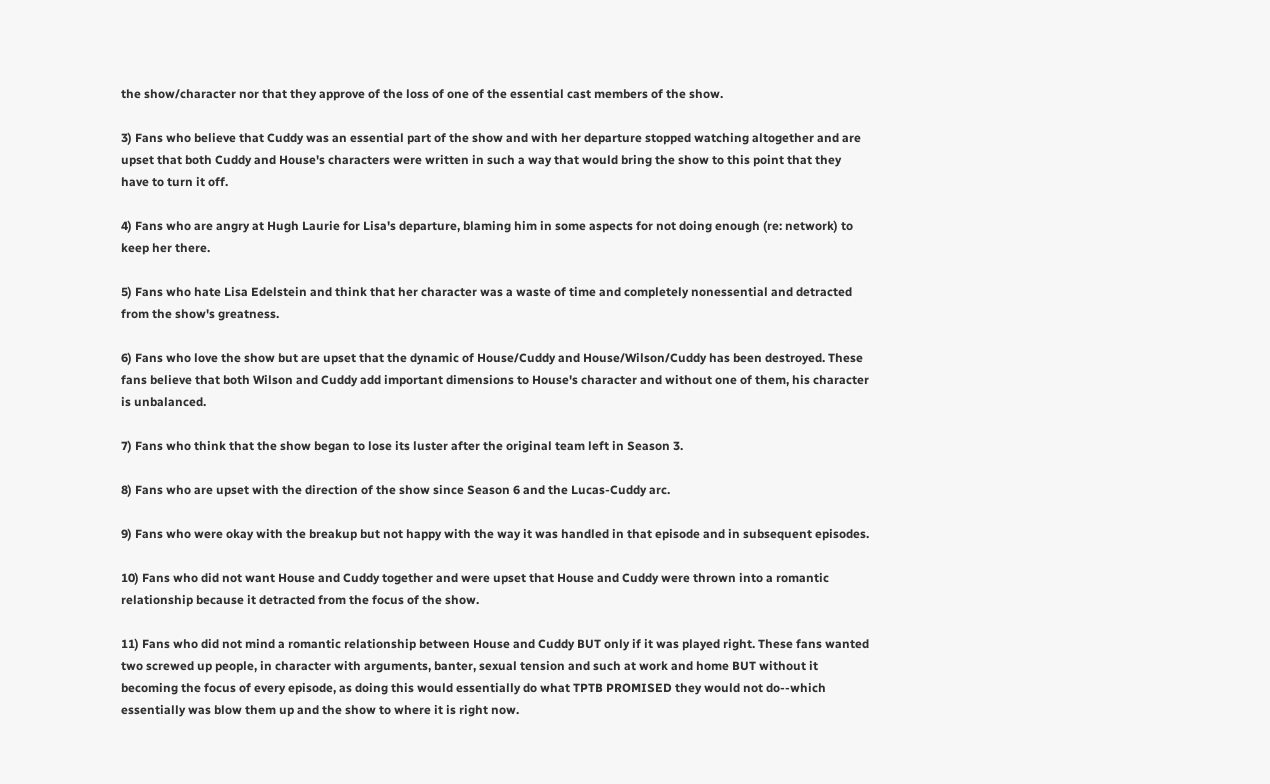the show/character nor that they approve of the loss of one of the essential cast members of the show.

3) Fans who believe that Cuddy was an essential part of the show and with her departure stopped watching altogether and are upset that both Cuddy and House's characters were written in such a way that would bring the show to this point that they have to turn it off.

4) Fans who are angry at Hugh Laurie for Lisa's departure, blaming him in some aspects for not doing enough (re: network) to keep her there.

5) Fans who hate Lisa Edelstein and think that her character was a waste of time and completely nonessential and detracted from the show's greatness.

6) Fans who love the show but are upset that the dynamic of House/Cuddy and House/Wilson/Cuddy has been destroyed. These fans believe that both Wilson and Cuddy add important dimensions to House's character and without one of them, his character is unbalanced.

7) Fans who think that the show began to lose its luster after the original team left in Season 3.

8) Fans who are upset with the direction of the show since Season 6 and the Lucas-Cuddy arc.

9) Fans who were okay with the breakup but not happy with the way it was handled in that episode and in subsequent episodes.

10) Fans who did not want House and Cuddy together and were upset that House and Cuddy were thrown into a romantic relationship because it detracted from the focus of the show.

11) Fans who did not mind a romantic relationship between House and Cuddy BUT only if it was played right. These fans wanted two screwed up people, in character with arguments, banter, sexual tension and such at work and home BUT without it becoming the focus of every episode, as doing this would essentially do what TPTB PROMISED they would not do--which essentially was blow them up and the show to where it is right now.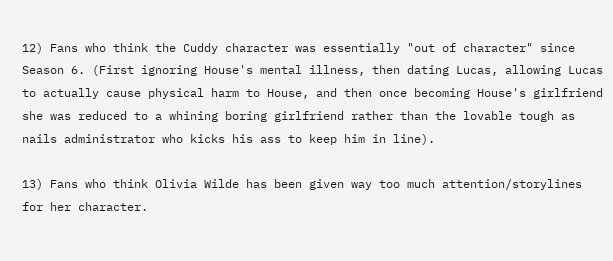12) Fans who think the Cuddy character was essentially "out of character" since Season 6. (First ignoring House's mental illness, then dating Lucas, allowing Lucas to actually cause physical harm to House, and then once becoming House's girlfriend she was reduced to a whining boring girlfriend rather than the lovable tough as nails administrator who kicks his ass to keep him in line).

13) Fans who think Olivia Wilde has been given way too much attention/storylines for her character.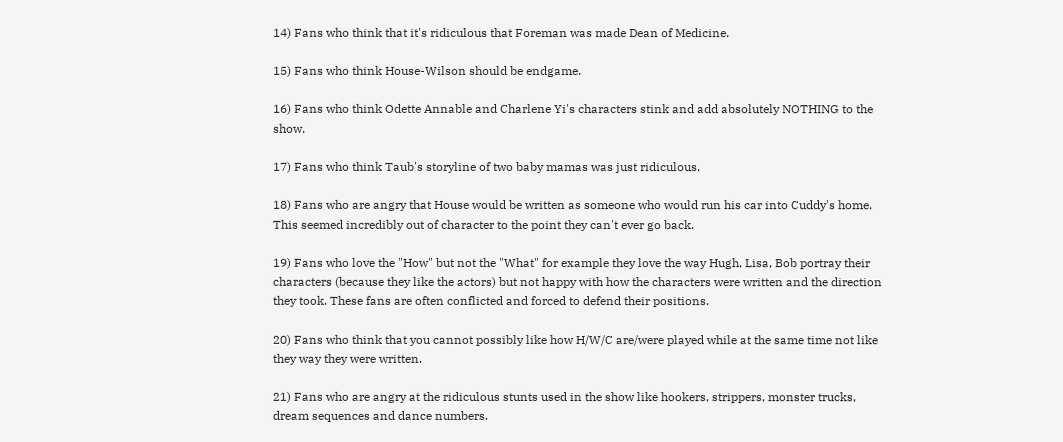14) Fans who think that it's ridiculous that Foreman was made Dean of Medicine.

15) Fans who think House-Wilson should be endgame.

16) Fans who think Odette Annable and Charlene Yi's characters stink and add absolutely NOTHING to the show.

17) Fans who think Taub's storyline of two baby mamas was just ridiculous.

18) Fans who are angry that House would be written as someone who would run his car into Cuddy's home. This seemed incredibly out of character to the point they can't ever go back.

19) Fans who love the "How" but not the "What" for example they love the way Hugh, Lisa, Bob portray their characters (because they like the actors) but not happy with how the characters were written and the direction they took. These fans are often conflicted and forced to defend their positions.

20) Fans who think that you cannot possibly like how H/W/C are/were played while at the same time not like they way they were written.

21) Fans who are angry at the ridiculous stunts used in the show like hookers, strippers, monster trucks, dream sequences and dance numbers.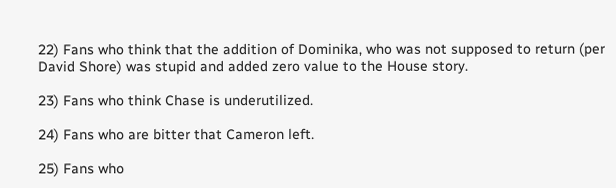22) Fans who think that the addition of Dominika, who was not supposed to return (per David Shore) was stupid and added zero value to the House story.

23) Fans who think Chase is underutilized.

24) Fans who are bitter that Cameron left.

25) Fans who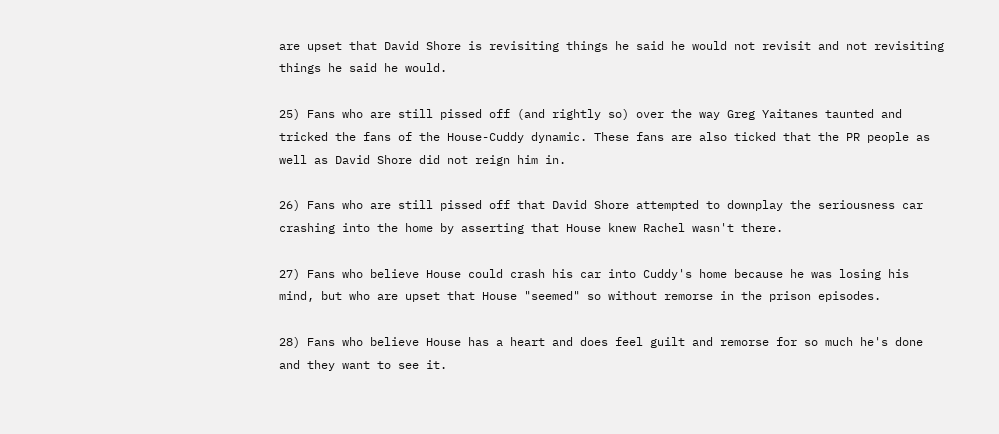are upset that David Shore is revisiting things he said he would not revisit and not revisiting things he said he would.

25) Fans who are still pissed off (and rightly so) over the way Greg Yaitanes taunted and tricked the fans of the House-Cuddy dynamic. These fans are also ticked that the PR people as well as David Shore did not reign him in.

26) Fans who are still pissed off that David Shore attempted to downplay the seriousness car crashing into the home by asserting that House knew Rachel wasn't there.

27) Fans who believe House could crash his car into Cuddy's home because he was losing his mind, but who are upset that House "seemed" so without remorse in the prison episodes.

28) Fans who believe House has a heart and does feel guilt and remorse for so much he's done and they want to see it.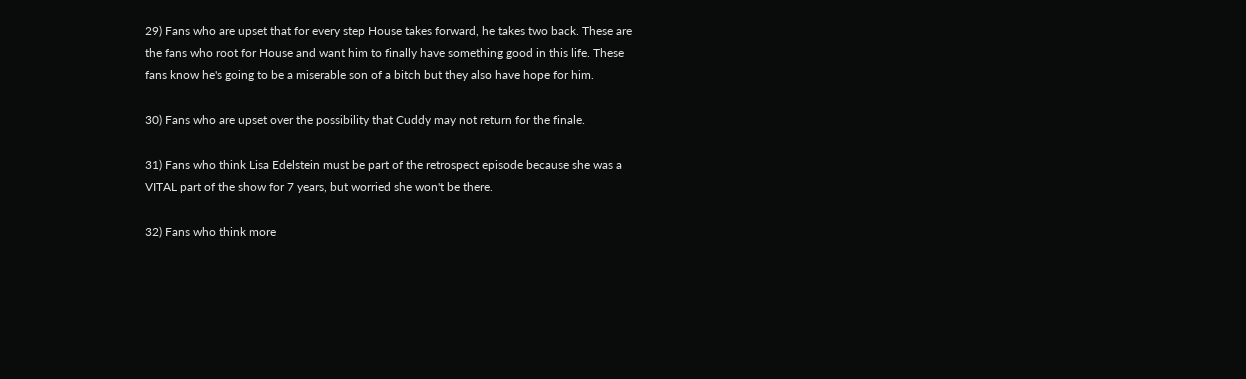29) Fans who are upset that for every step House takes forward, he takes two back. These are the fans who root for House and want him to finally have something good in this life. These fans know he's going to be a miserable son of a bitch but they also have hope for him.

30) Fans who are upset over the possibility that Cuddy may not return for the finale.

31) Fans who think Lisa Edelstein must be part of the retrospect episode because she was a VITAL part of the show for 7 years, but worried she won't be there.

32) Fans who think more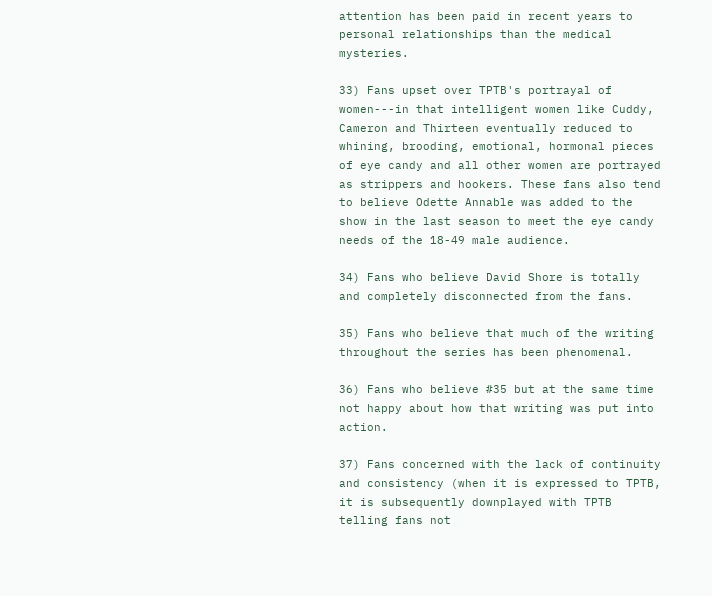attention has been paid in recent years to personal relationships than the medical mysteries.

33) Fans upset over TPTB's portrayal of women---in that intelligent women like Cuddy, Cameron and Thirteen eventually reduced to whining, brooding, emotional, hormonal pieces of eye candy and all other women are portrayed as strippers and hookers. These fans also tend to believe Odette Annable was added to the show in the last season to meet the eye candy needs of the 18-49 male audience.

34) Fans who believe David Shore is totally and completely disconnected from the fans.

35) Fans who believe that much of the writing throughout the series has been phenomenal.

36) Fans who believe #35 but at the same time not happy about how that writing was put into action.

37) Fans concerned with the lack of continuity and consistency (when it is expressed to TPTB, it is subsequently downplayed with TPTB telling fans not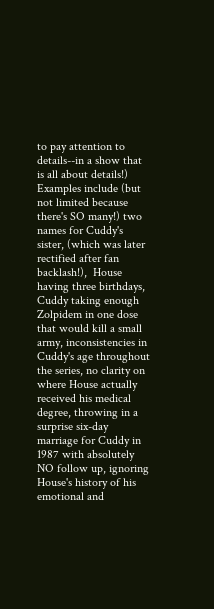to pay attention to details--in a show that is all about details!) Examples include (but not limited because there's SO many!) two names for Cuddy's sister, (which was later rectified after fan backlash!),  House having three birthdays, Cuddy taking enough Zolpidem in one dose that would kill a small army, inconsistencies in Cuddy's age throughout the series, no clarity on where House actually received his medical degree, throwing in a surprise six-day marriage for Cuddy in 1987 with absolutely NO follow up, ignoring House's history of his emotional and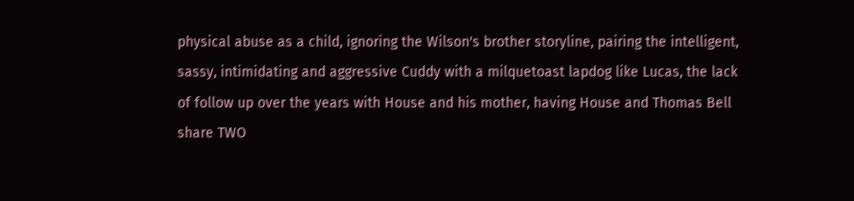physical abuse as a child, ignoring the Wilson's brother storyline, pairing the intelligent, sassy, intimidating and aggressive Cuddy with a milquetoast lapdog like Lucas, the lack of follow up over the years with House and his mother, having House and Thomas Bell share TWO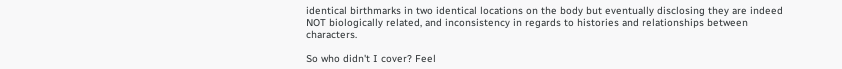identical birthmarks in two identical locations on the body but eventually disclosing they are indeed NOT biologically related, and inconsistency in regards to histories and relationships between characters.

So who didn't I cover? Feel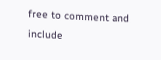free to comment and include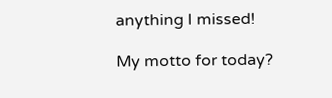anything I missed!

My motto for today?